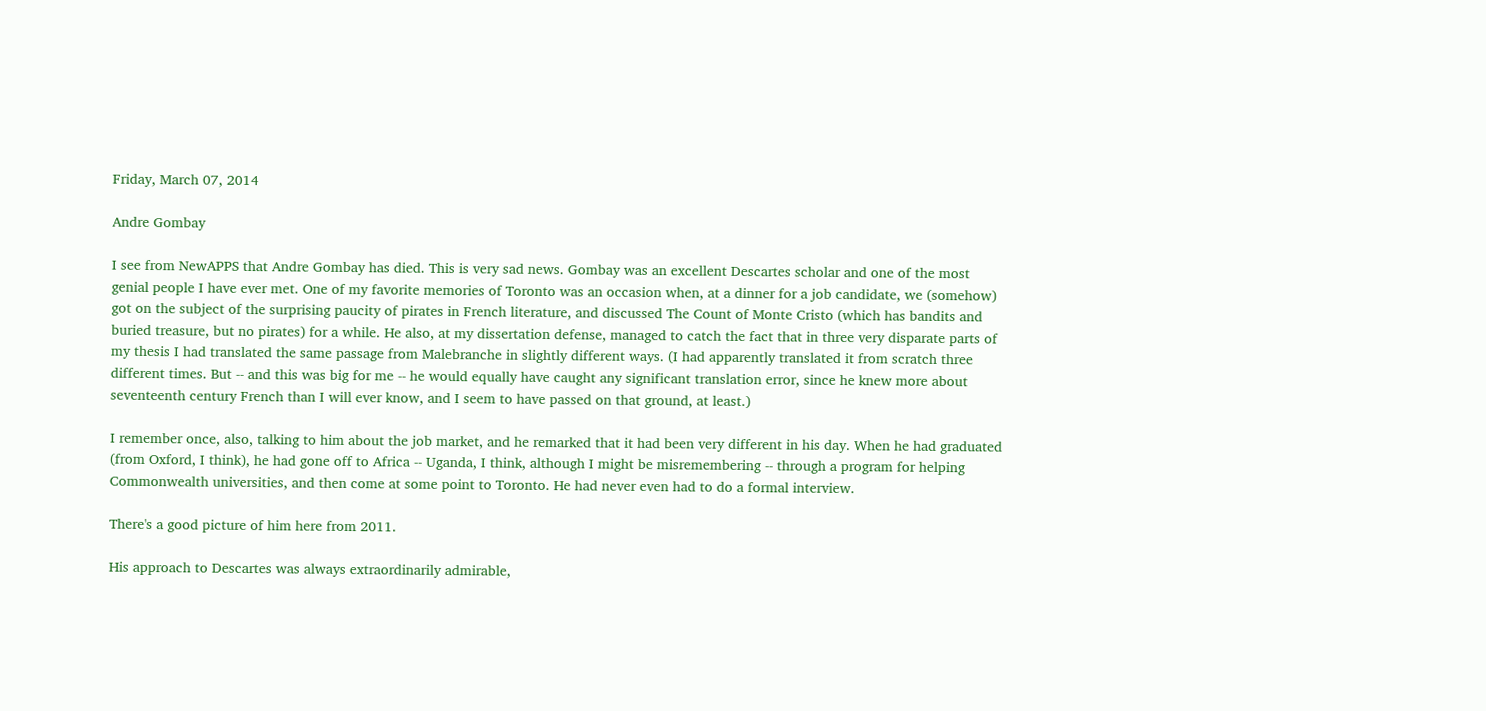Friday, March 07, 2014

Andre Gombay

I see from NewAPPS that Andre Gombay has died. This is very sad news. Gombay was an excellent Descartes scholar and one of the most genial people I have ever met. One of my favorite memories of Toronto was an occasion when, at a dinner for a job candidate, we (somehow) got on the subject of the surprising paucity of pirates in French literature, and discussed The Count of Monte Cristo (which has bandits and buried treasure, but no pirates) for a while. He also, at my dissertation defense, managed to catch the fact that in three very disparate parts of my thesis I had translated the same passage from Malebranche in slightly different ways. (I had apparently translated it from scratch three different times. But -- and this was big for me -- he would equally have caught any significant translation error, since he knew more about seventeenth century French than I will ever know, and I seem to have passed on that ground, at least.)

I remember once, also, talking to him about the job market, and he remarked that it had been very different in his day. When he had graduated (from Oxford, I think), he had gone off to Africa -- Uganda, I think, although I might be misremembering -- through a program for helping Commonwealth universities, and then come at some point to Toronto. He had never even had to do a formal interview.

There's a good picture of him here from 2011.

His approach to Descartes was always extraordinarily admirable,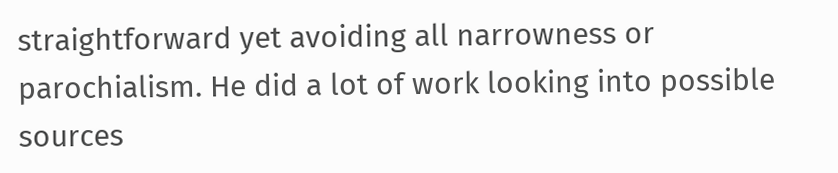straightforward yet avoiding all narrowness or parochialism. He did a lot of work looking into possible sources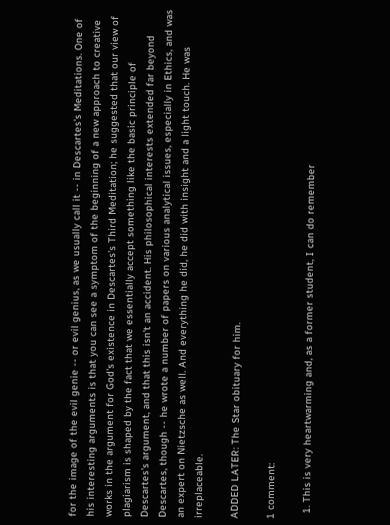for the image of the evil genie -- or evil genius, as we usually call it -- in Descartes's Meditations. One of his interesting arguments is that you can see a symptom of the beginning of a new approach to creative works in the argument for God's existence in Descartes's Third Meditation; he suggested that our view of plagiarism is shaped by the fact that we essentially accept something like the basic principle of Descartes's argument, and that this isn't an accident. His philosophical interests extended far beyond Descartes, though -- he wrote a number of papers on various analytical issues, especially in Ethics, and was an expert on Nietzsche as well. And everything he did, he did with insight and a light touch. He was irreplaceable.

ADDED LATER: The Star obituary for him.

1 comment:

  1. This is very heartwarming and, as a former student, I can do remember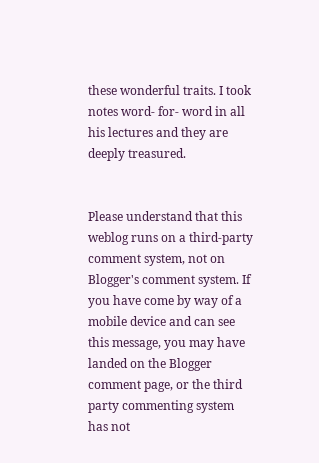these wonderful traits. I took notes word- for- word in all his lectures and they are deeply treasured.


Please understand that this weblog runs on a third-party comment system, not on Blogger's comment system. If you have come by way of a mobile device and can see this message, you may have landed on the Blogger comment page, or the third party commenting system has not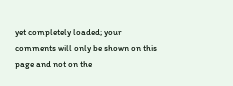yet completely loaded; your comments will only be shown on this page and not on the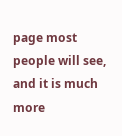page most people will see, and it is much more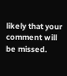likely that your comment will be missed.